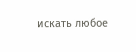искать любое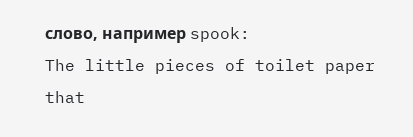слово, например spook:
The little pieces of toilet paper that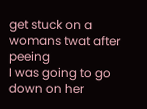get stuck on a womans twat after peeing
I was going to go down on her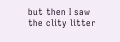but then I saw the clity litter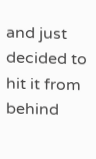and just decided to hit it from behind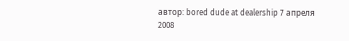автор: bored dude at dealership 7 апреля 2008